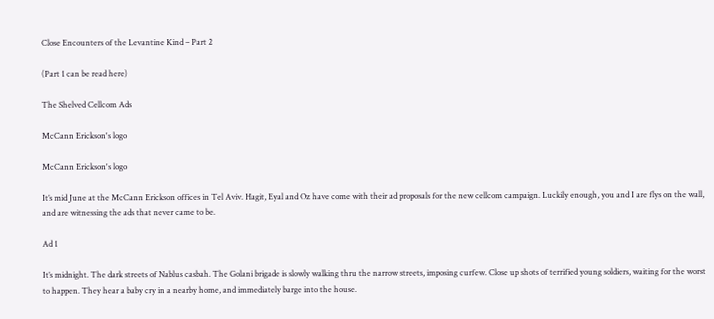Close Encounters of the Levantine Kind – Part 2

(Part 1 can be read here)

The Shelved Cellcom Ads

McCann Erickson's logo

McCann Erickson's logo

It’s mid June at the McCann Erickson offices in Tel Aviv. Hagit, Eyal and Oz have come with their ad proposals for the new cellcom campaign. Luckily enough, you and I are flys on the wall, and are witnessing the ads that never came to be.

Ad 1

It’s midnight. The dark streets of Nablus casbah. The Golani brigade is slowly walking thru the narrow streets, imposing curfew. Close up shots of terrified young soldiers, waiting for the worst to happen. They hear a baby cry in a nearby home, and immediately barge into the house.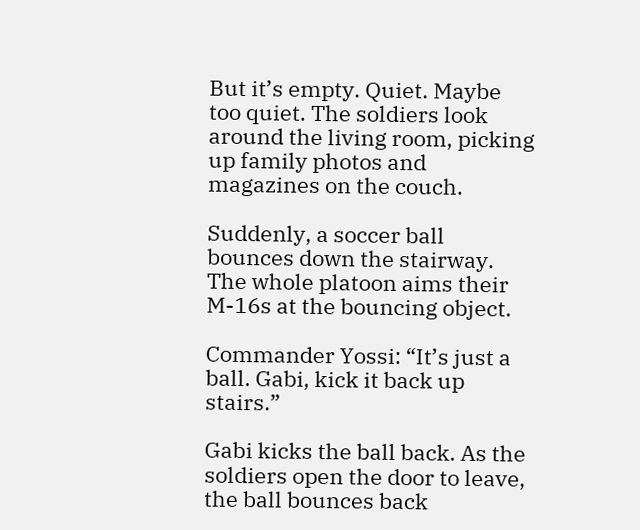But it’s empty. Quiet. Maybe too quiet. The soldiers look around the living room, picking up family photos and magazines on the couch.

Suddenly, a soccer ball bounces down the stairway. The whole platoon aims their M-16s at the bouncing object.

Commander Yossi: “It’s just a ball. Gabi, kick it back up stairs.”

Gabi kicks the ball back. As the soldiers open the door to leave, the ball bounces back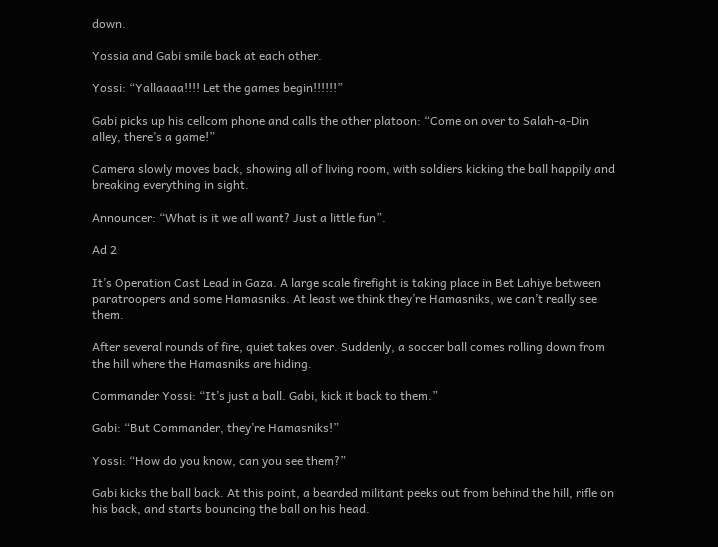down.

Yossia and Gabi smile back at each other.

Yossi: “Yallaaaa!!!! Let the games begin!!!!!!”

Gabi picks up his cellcom phone and calls the other platoon: “Come on over to Salah-a-Din alley, there’s a game!”

Camera slowly moves back, showing all of living room, with soldiers kicking the ball happily and breaking everything in sight.

Announcer: “What is it we all want? Just a little fun”.

Ad 2

It’s Operation Cast Lead in Gaza. A large scale firefight is taking place in Bet Lahiye between paratroopers and some Hamasniks. At least we think they’re Hamasniks, we can’t really see them.

After several rounds of fire, quiet takes over. Suddenly, a soccer ball comes rolling down from the hill where the Hamasniks are hiding.

Commander Yossi: “It’s just a ball. Gabi, kick it back to them.”

Gabi: “But Commander, they’re Hamasniks!”

Yossi: “How do you know, can you see them?”

Gabi kicks the ball back. At this point, a bearded militant peeks out from behind the hill, rifle on his back, and starts bouncing the ball on his head.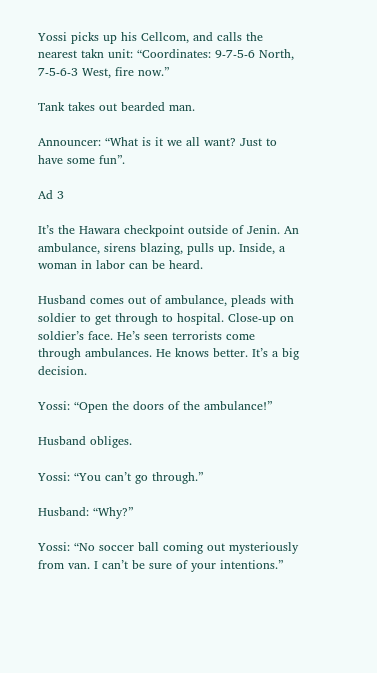Yossi picks up his Cellcom, and calls the nearest takn unit: “Coordinates: 9-7-5-6 North, 7-5-6-3 West, fire now.”

Tank takes out bearded man.

Announcer: “What is it we all want? Just to have some fun”.

Ad 3

It’s the Hawara checkpoint outside of Jenin. An ambulance, sirens blazing, pulls up. Inside, a woman in labor can be heard.

Husband comes out of ambulance, pleads with soldier to get through to hospital. Close-up on soldier’s face. He’s seen terrorists come through ambulances. He knows better. It’s a big decision.

Yossi: “Open the doors of the ambulance!”

Husband obliges.

Yossi: “You can’t go through.”

Husband: “Why?”

Yossi: “No soccer ball coming out mysteriously from van. I can’t be sure of your intentions.”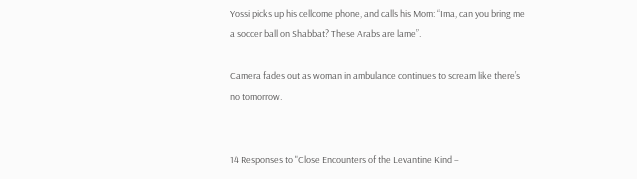Yossi picks up his cellcome phone, and calls his Mom: “Ima, can you bring me a soccer ball on Shabbat? These Arabs are lame”.

Camera fades out as woman in ambulance continues to scream like there’s no tomorrow.


14 Responses to "Close Encounters of the Levantine Kind –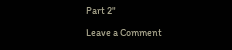Part 2"

Leave a Comment